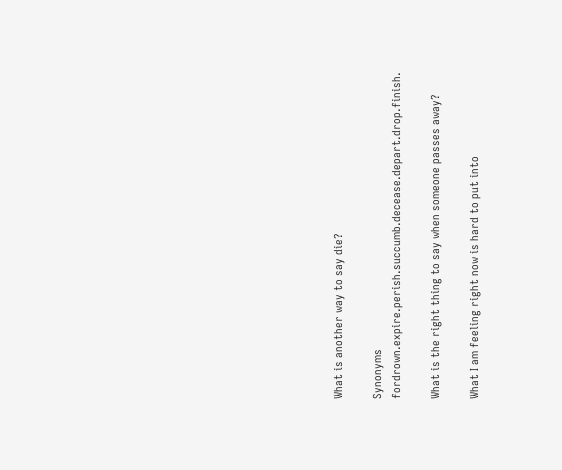What is another way to say die?

Synonyms fordrown.expire.perish.succumb.decease.depart.drop.finish.

What is the right thing to say when someone passes away?

What I am feeling right now is hard to put into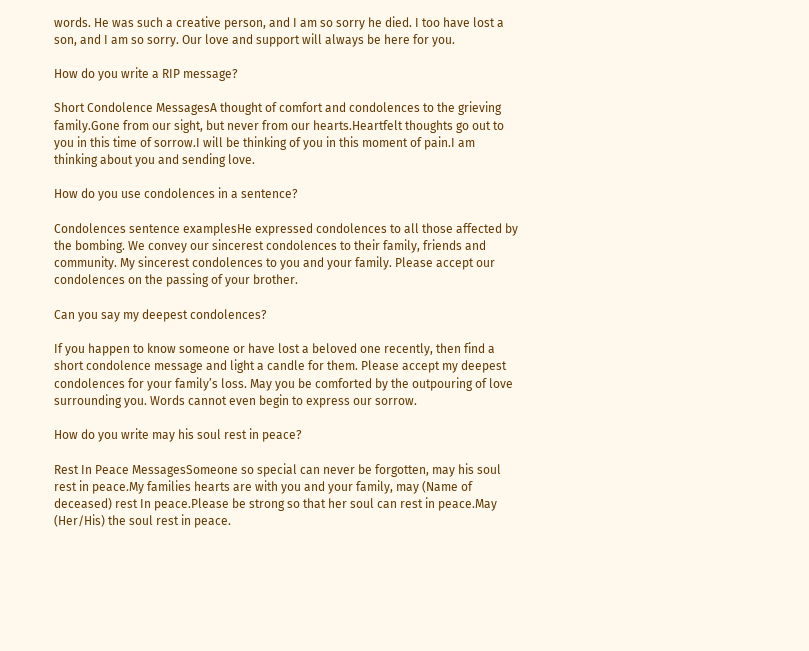words. He was such a creative person, and I am so sorry he died. I too have lost a son, and I am so sorry. Our love and support will always be here for you.

How do you write a RIP message?

Short Condolence MessagesA thought of comfort and condolences to the grieving family.Gone from our sight, but never from our hearts.Heartfelt thoughts go out to you in this time of sorrow.I will be thinking of you in this moment of pain.I am thinking about you and sending love.

How do you use condolences in a sentence?

Condolences sentence examplesHe expressed condolences to all those affected by the bombing. We convey our sincerest condolences to their family, friends and community. My sincerest condolences to you and your family. Please accept our condolences on the passing of your brother.

Can you say my deepest condolences?

If you happen to know someone or have lost a beloved one recently, then find a short condolence message and light a candle for them. Please accept my deepest condolences for your family’s loss. May you be comforted by the outpouring of love surrounding you. Words cannot even begin to express our sorrow.

How do you write may his soul rest in peace?

Rest In Peace MessagesSomeone so special can never be forgotten, may his soul rest in peace.My families hearts are with you and your family, may (Name of deceased) rest In peace.Please be strong so that her soul can rest in peace.May (Her/His) the soul rest in peace.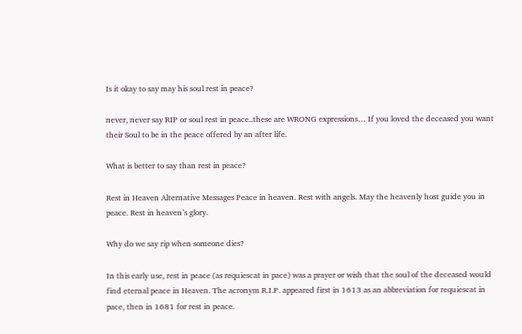Is it okay to say may his soul rest in peace?

never, never say RIP or soul rest in peace..these are WRONG expressions… If you loved the deceased you want their Soul to be in the peace offered by an after life.

What is better to say than rest in peace?

Rest in Heaven Alternative Messages Peace in heaven. Rest with angels. May the heavenly host guide you in peace. Rest in heaven’s glory.

Why do we say rip when someone dies?

In this early use, rest in peace (as requiescat in pace) was a prayer or wish that the soul of the deceased would find eternal peace in Heaven. The acronym R.I.P. appeared first in 1613 as an abbreviation for requiescat in pace, then in 1681 for rest in peace.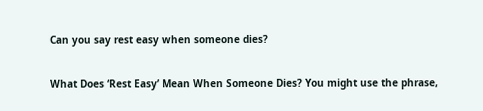Can you say rest easy when someone dies?

What Does ‘Rest Easy’ Mean When Someone Dies? You might use the phrase,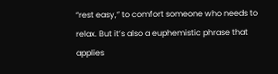“rest easy,” to comfort someone who needs to relax. But it’s also a euphemistic phrase that applies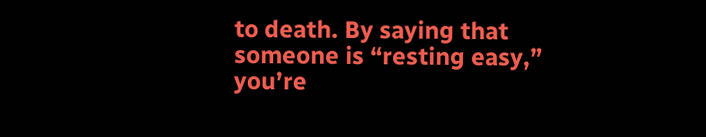to death. By saying that someone is “resting easy,” you’re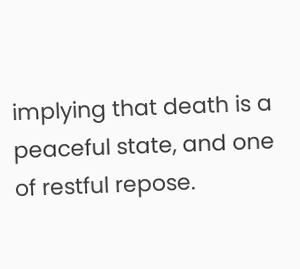implying that death is a peaceful state, and one of restful repose.